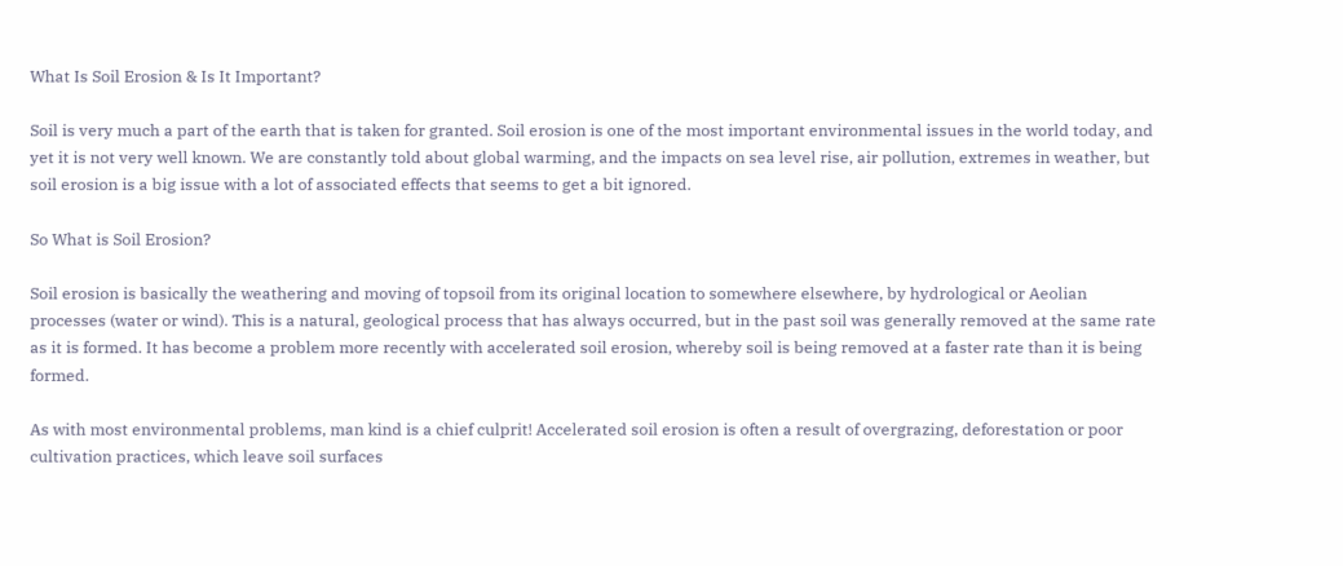What Is Soil Erosion & Is It Important?

Soil is very much a part of the earth that is taken for granted. Soil erosion is one of the most important environmental issues in the world today, and yet it is not very well known. We are constantly told about global warming, and the impacts on sea level rise, air pollution, extremes in weather, but soil erosion is a big issue with a lot of associated effects that seems to get a bit ignored.

So What is Soil Erosion?

Soil erosion is basically the weathering and moving of topsoil from its original location to somewhere elsewhere, by hydrological or Aeolian processes (water or wind). This is a natural, geological process that has always occurred, but in the past soil was generally removed at the same rate as it is formed. It has become a problem more recently with accelerated soil erosion, whereby soil is being removed at a faster rate than it is being formed.

As with most environmental problems, man kind is a chief culprit! Accelerated soil erosion is often a result of overgrazing, deforestation or poor cultivation practices, which leave soil surfaces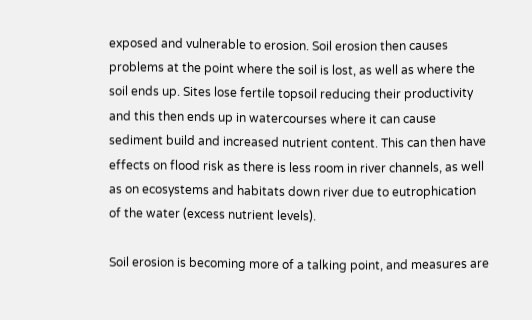exposed and vulnerable to erosion. Soil erosion then causes problems at the point where the soil is lost, as well as where the soil ends up. Sites lose fertile topsoil reducing their productivity and this then ends up in watercourses where it can cause sediment build and increased nutrient content. This can then have effects on flood risk as there is less room in river channels, as well as on ecosystems and habitats down river due to eutrophication of the water (excess nutrient levels).

Soil erosion is becoming more of a talking point, and measures are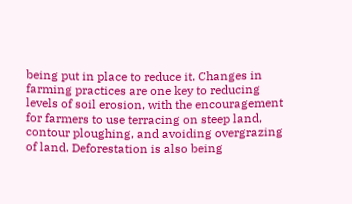being put in place to reduce it. Changes in farming practices are one key to reducing levels of soil erosion, with the encouragement for farmers to use terracing on steep land, contour ploughing, and avoiding overgrazing of land. Deforestation is also being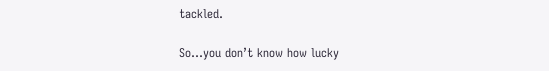tackled.

So…you don’t know how lucky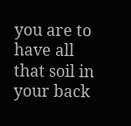you are to have all that soil in your back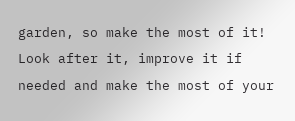garden, so make the most of it! Look after it, improve it if needed and make the most of your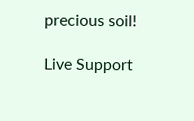precious soil!

Live Support